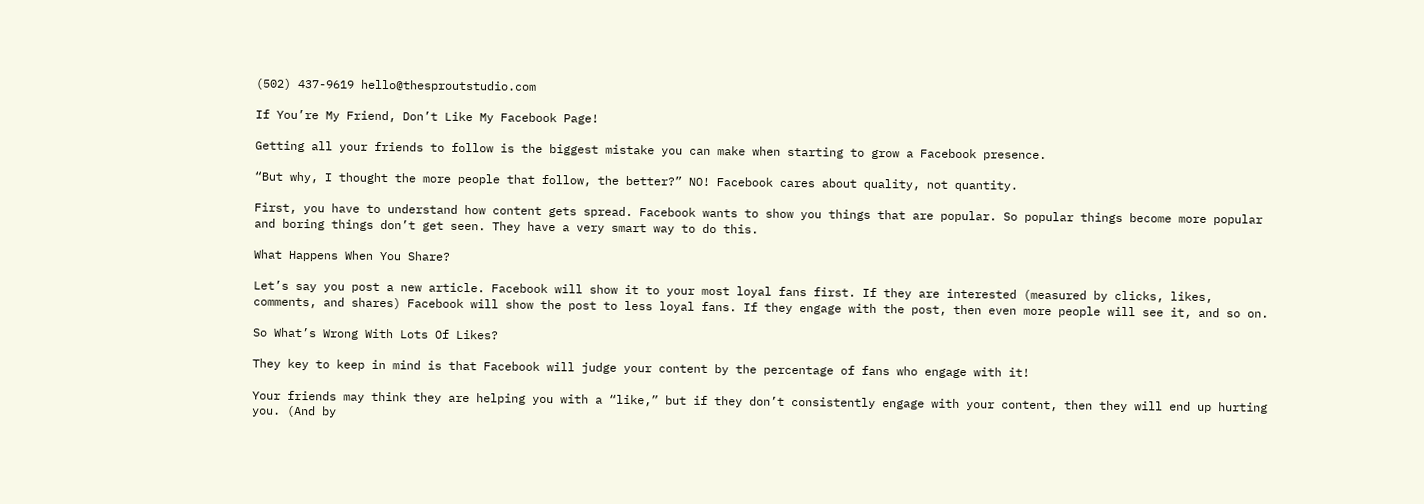(502) 437-9619 hello@thesproutstudio.com

If You’re My Friend, Don’t Like My Facebook Page!

Getting all your friends to follow is the biggest mistake you can make when starting to grow a Facebook presence.

“But why, I thought the more people that follow, the better?” NO! Facebook cares about quality, not quantity.

First, you have to understand how content gets spread. Facebook wants to show you things that are popular. So popular things become more popular and boring things don’t get seen. They have a very smart way to do this.

What Happens When You Share?

Let’s say you post a new article. Facebook will show it to your most loyal fans first. If they are interested (measured by clicks, likes, comments, and shares) Facebook will show the post to less loyal fans. If they engage with the post, then even more people will see it, and so on.

So What’s Wrong With Lots Of Likes?

They key to keep in mind is that Facebook will judge your content by the percentage of fans who engage with it!

Your friends may think they are helping you with a “like,” but if they don’t consistently engage with your content, then they will end up hurting you. (And by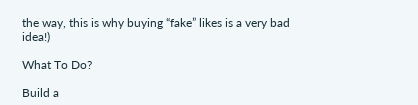the way, this is why buying “fake” likes is a very bad idea!)

What To Do?

Build a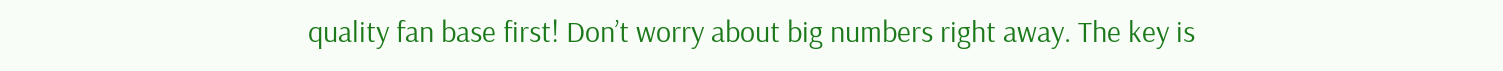quality fan base first! Don’t worry about big numbers right away. The key is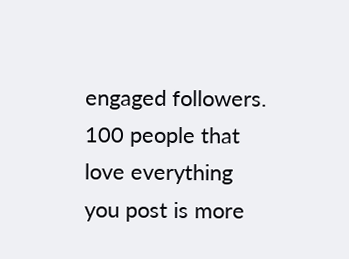engaged followers. 100 people that love everything you post is more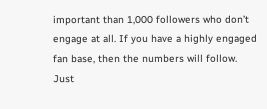important than 1,000 followers who don’t engage at all. If you have a highly engaged fan base, then the numbers will follow. Just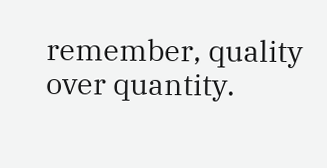remember, quality over quantity.